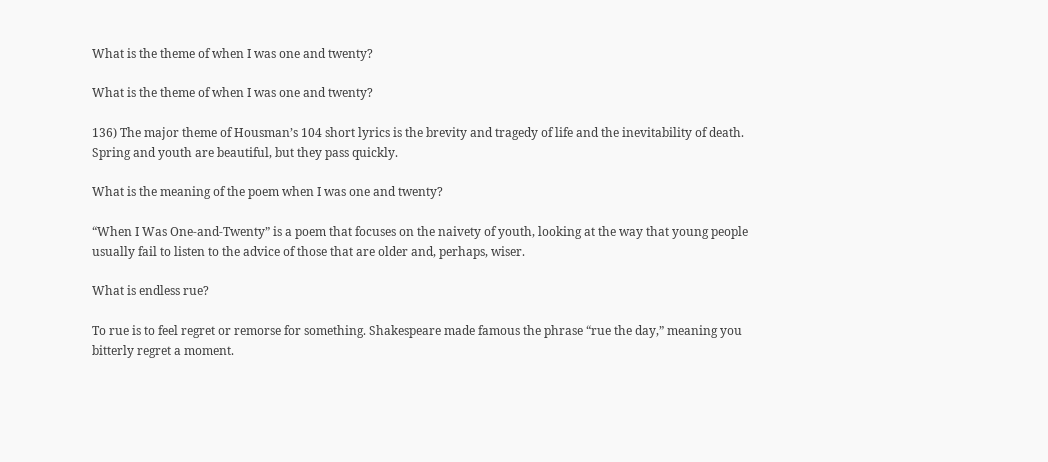What is the theme of when I was one and twenty?

What is the theme of when I was one and twenty?

136) The major theme of Housman’s 104 short lyrics is the brevity and tragedy of life and the inevitability of death. Spring and youth are beautiful, but they pass quickly.

What is the meaning of the poem when I was one and twenty?

“When I Was One-and-Twenty” is a poem that focuses on the naivety of youth, looking at the way that young people usually fail to listen to the advice of those that are older and, perhaps, wiser.

What is endless rue?

To rue is to feel regret or remorse for something. Shakespeare made famous the phrase “rue the day,” meaning you bitterly regret a moment.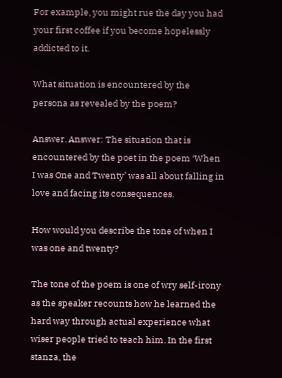For example, you might rue the day you had your first coffee if you become hopelessly addicted to it.

What situation is encountered by the persona as revealed by the poem?

Answer. Answer: The situation that is encountered by the poet in the poem ‘When I was One and Twenty’ was all about falling in love and facing its consequences.

How would you describe the tone of when I was one and twenty?

The tone of the poem is one of wry self-irony as the speaker recounts how he learned the hard way through actual experience what wiser people tried to teach him. In the first stanza, the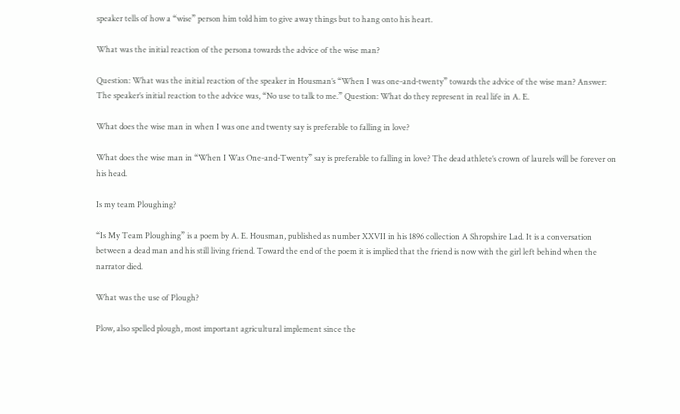speaker tells of how a “wise” person him told him to give away things but to hang onto his heart.

What was the initial reaction of the persona towards the advice of the wise man?

Question: What was the initial reaction of the speaker in Housman’s “When I was one-and-twenty” towards the advice of the wise man? Answer: The speaker’s initial reaction to the advice was, “No use to talk to me.” Question: What do they represent in real life in A. E.

What does the wise man in when I was one and twenty say is preferable to falling in love?

What does the wise man in “When I Was One-and-Twenty” say is preferable to falling in love? The dead athlete’s crown of laurels will be forever on his head.

Is my team Ploughing?

“Is My Team Ploughing” is a poem by A. E. Housman, published as number XXVII in his 1896 collection A Shropshire Lad. It is a conversation between a dead man and his still living friend. Toward the end of the poem it is implied that the friend is now with the girl left behind when the narrator died.

What was the use of Plough?

Plow, also spelled plough, most important agricultural implement since the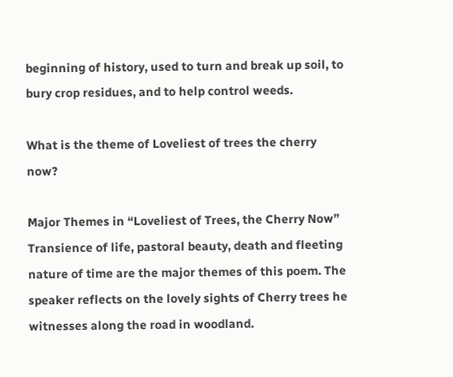beginning of history, used to turn and break up soil, to bury crop residues, and to help control weeds.

What is the theme of Loveliest of trees the cherry now?

Major Themes in “Loveliest of Trees, the Cherry Now” Transience of life, pastoral beauty, death and fleeting nature of time are the major themes of this poem. The speaker reflects on the lovely sights of Cherry trees he witnesses along the road in woodland.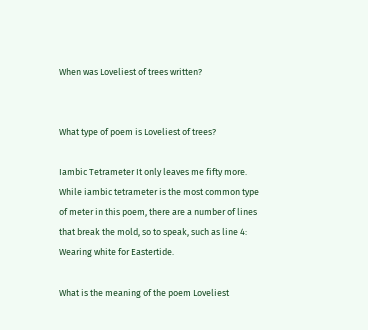When was Loveliest of trees written?


What type of poem is Loveliest of trees?

Iambic Tetrameter It only leaves me fifty more. While iambic tetrameter is the most common type of meter in this poem, there are a number of lines that break the mold, so to speak, such as line 4: Wearing white for Eastertide.

What is the meaning of the poem Loveliest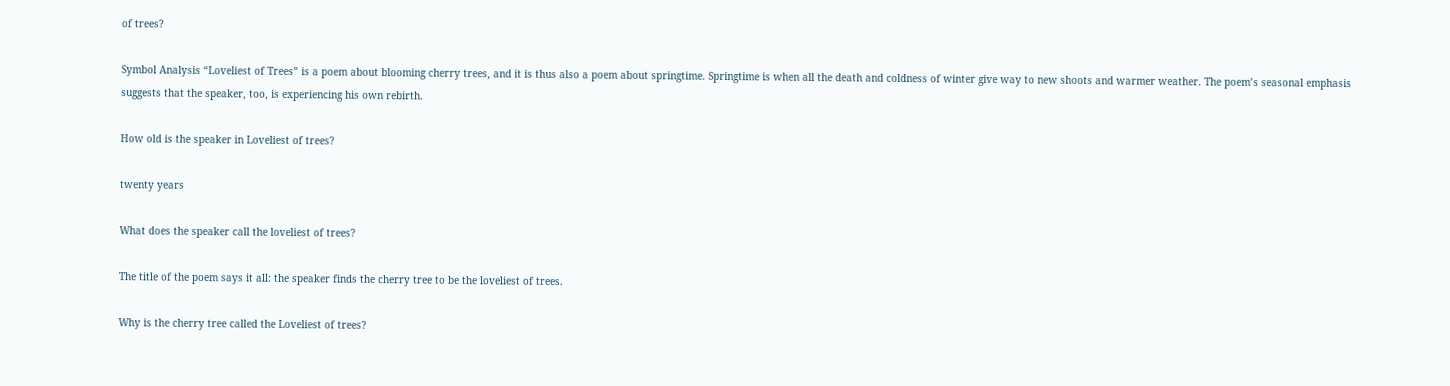of trees?

Symbol Analysis “Loveliest of Trees” is a poem about blooming cherry trees, and it is thus also a poem about springtime. Springtime is when all the death and coldness of winter give way to new shoots and warmer weather. The poem’s seasonal emphasis suggests that the speaker, too, is experiencing his own rebirth.

How old is the speaker in Loveliest of trees?

twenty years

What does the speaker call the loveliest of trees?

The title of the poem says it all: the speaker finds the cherry tree to be the loveliest of trees.

Why is the cherry tree called the Loveliest of trees?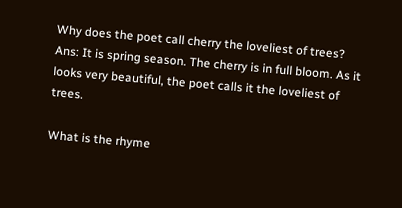Why does the poet call cherry the loveliest of trees? Ans: It is spring season. The cherry is in full bloom. As it looks very beautiful, the poet calls it the loveliest of trees.

What is the rhyme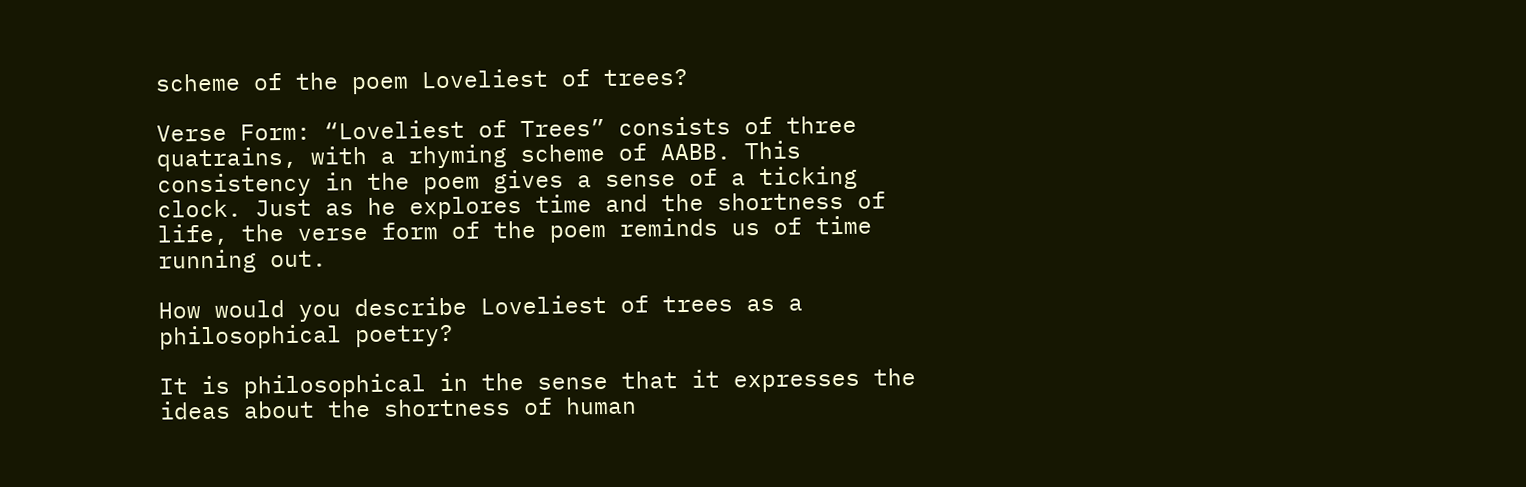scheme of the poem Loveliest of trees?

Verse Form: “Loveliest of Trees” consists of three quatrains, with a rhyming scheme of AABB. This consistency in the poem gives a sense of a ticking clock. Just as he explores time and the shortness of life, the verse form of the poem reminds us of time running out.

How would you describe Loveliest of trees as a philosophical poetry?

It is philosophical in the sense that it expresses the ideas about the shortness of human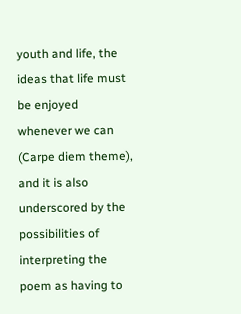youth and life, the ideas that life must be enjoyed whenever we can (Carpe diem theme), and it is also underscored by the possibilities of interpreting the poem as having to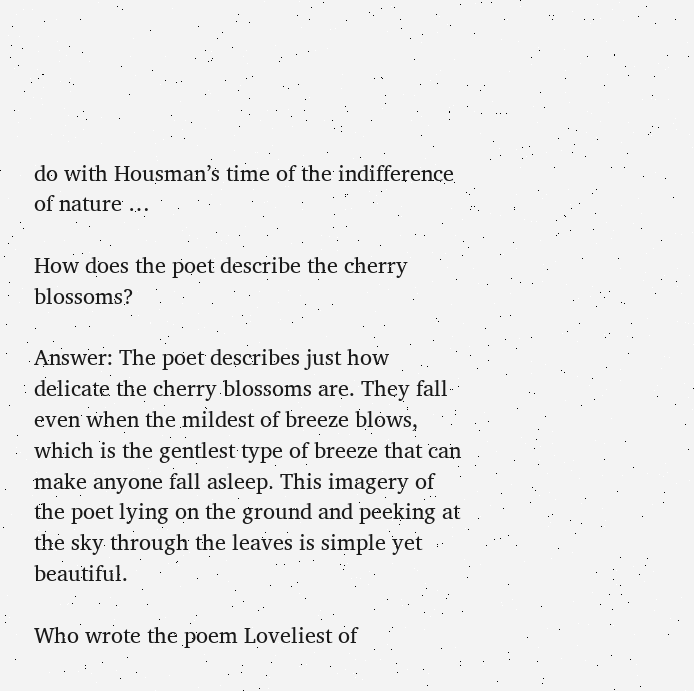do with Housman’s time of the indifference of nature …

How does the poet describe the cherry blossoms?

Answer: The poet describes just how delicate the cherry blossoms are. They fall even when the mildest of breeze blows, which is the gentlest type of breeze that can make anyone fall asleep. This imagery of the poet lying on the ground and peeking at the sky through the leaves is simple yet beautiful.

Who wrote the poem Loveliest of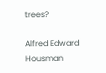trees?

Alfred Edward Housman